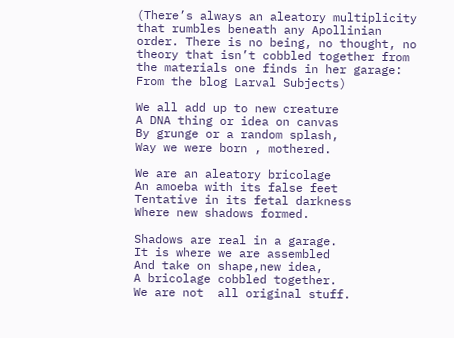(There’s always an aleatory multiplicity that rumbles beneath any Apollinian order. There is no being, no thought, no theory that isn’t cobbled together from the materials one finds in her garage:  From the blog Larval Subjects)

We all add up to new creature
A DNA thing or idea on canvas
By grunge or a random splash,
Way we were born , mothered.

We are an aleatory bricolage
An amoeba with its false feet
Tentative in its fetal darkness
Where new shadows formed.

Shadows are real in a garage.
It is where we are assembled
And take on shape,new idea,
A bricolage cobbled together.
We are not  all original stuff.